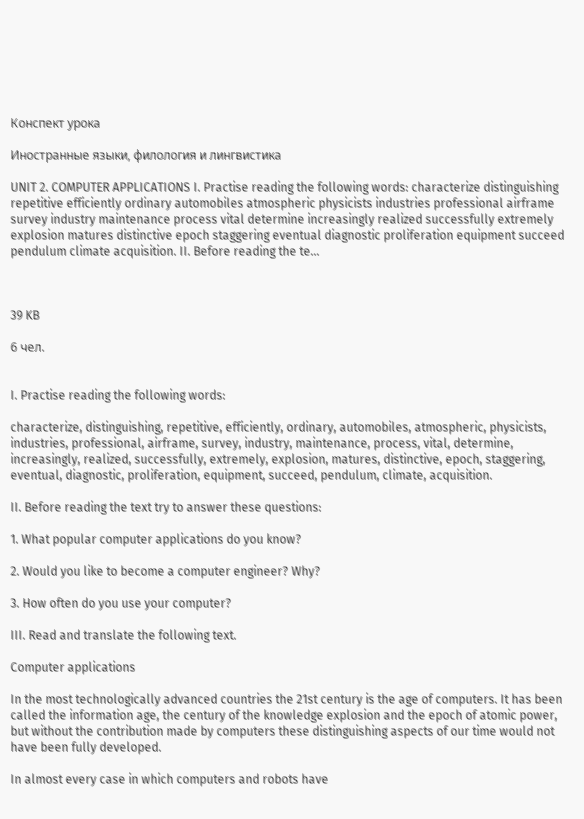Конспект урока

Иностранные языки, филология и лингвистика

UNIT 2. COMPUTER APPLICATIONS I. Practise reading the following words: characterize distinguishing repetitive efficiently ordinary automobiles atmospheric physicists industries professional airframe survey industry maintenance process vital determine increasingly realized successfully extremely explosion matures distinctive epoch staggering eventual diagnostic proliferation equipment succeed pendulum climate acquisition. II. Before reading the te...



39 KB

6 чел.


I. Practise reading the following words:

characterize, distinguishing, repetitive, efficiently, ordinary, automobiles, atmospheric, physicists, industries, professional, airframe, survey, industry, maintenance, process, vital, determine, increasingly, realized, successfully, extremely, explosion, matures, distinctive, epoch, staggering, eventual, diagnostic, proliferation, equipment, succeed, pendulum, climate, acquisition.

II. Before reading the text try to answer these questions:

1. What popular computer applications do you know?

2. Would you like to become a computer engineer? Why?

3. How often do you use your computer?

III. Read and translate the following text.

Computer applications

In the most technologically advanced countries the 21st century is the age of computers. It has been called the information age, the century of the knowledge explosion and the epoch of atomic power, but without the contribution made by computers these distinguishing aspects of our time would not have been fully developed.

In almost every case in which computers and robots have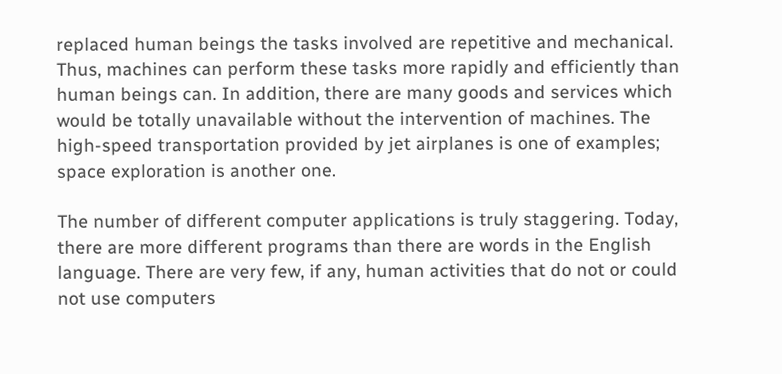replaced human beings the tasks involved are repetitive and mechanical. Thus, machines can perform these tasks more rapidly and efficiently than human beings can. In addition, there are many goods and services which would be totally unavailable without the intervention of machines. The high-speed transportation provided by jet airplanes is one of examples; space exploration is another one.

The number of different computer applications is truly staggering. Today, there are more different programs than there are words in the English language. There are very few, if any, human activities that do not or could not use computers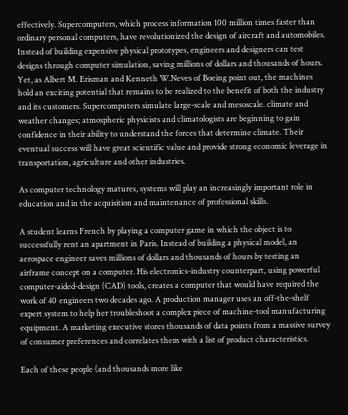effectively. Supercomputers, which process information 100 million times faster than ordinary personal computers, have revolutionized the design of aircraft and automobiles. Instead of building expensive physical prototypes, engineers and designers can test designs through computer simulation, saving millions of dollars and thousands of hours. Yet, as Albert M. Erisman and Kenneth W.Neves of Boeing point out, the machines hold an exciting potential that remains to be realized to the benefit of both the industry and its customers. Supercomputers simulate large-scale and mesoscale. climate and weather changes; atmospheric physicists and climatologists are beginning to gain confidence in their ability to understand the forces that determine climate. Their eventual success will have great scientific value and provide strong economic leverage in transportation, agriculture and other industries.

As computer technology matures, systems will play an increasingly important role in education and in the acquisition and maintenance of professional skills.

A student learns French by playing a computer game in which the object is to successfully rent an apartment in Paris. Instead of building a physical model, an aerospace engineer saves millions of dollars and thousands of hours by testing an airframe concept on a computer. His electronics-industry counterpart, using powerful computer-aided-design (CAD) tools, creates a computer that would have required the work of 40 engineers two decades ago. A production manager uses an off-the-shelf expert system to help her troubleshoot a complex piece of machine-tool manufacturing equipment. A marketing executive stores thousands of data points from a massive survey of consumer preferences and correlates them with a list of product characteristics.

Each of these people (and thousands more like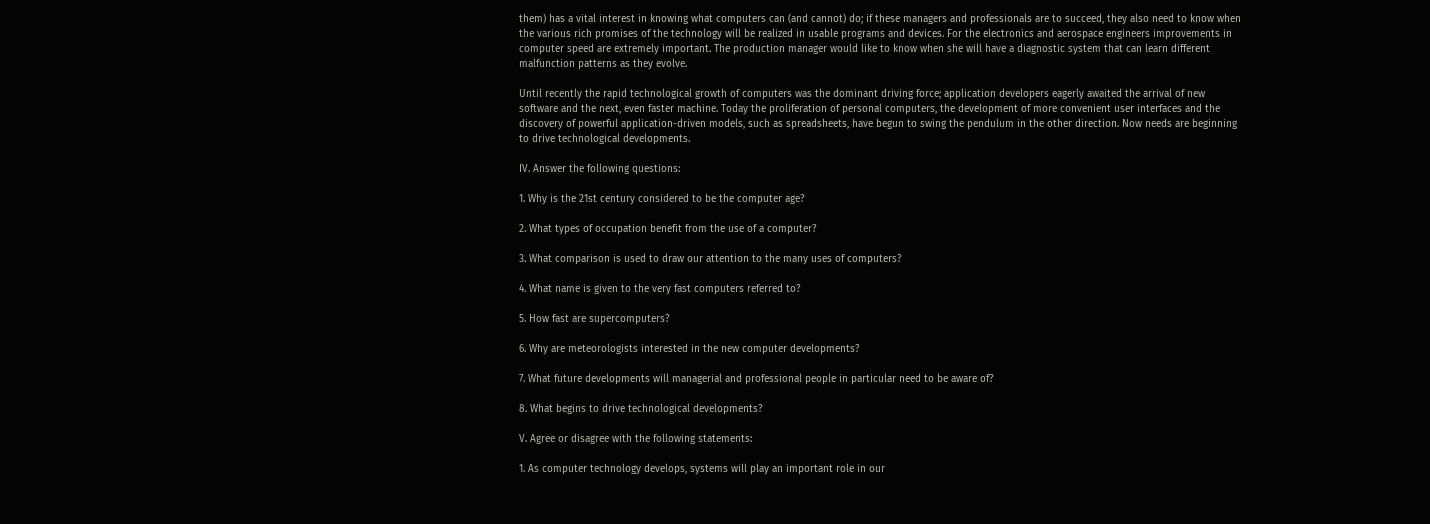them) has a vital interest in knowing what computers can (and cannot) do; if these managers and professionals are to succeed, they also need to know when the various rich promises of the technology will be realized in usable programs and devices. For the electronics and aerospace engineers improvements in computer speed are extremely important. The production manager would like to know when she will have a diagnostic system that can learn different malfunction patterns as they evolve.

Until recently the rapid technological growth of computers was the dominant driving force; application developers eagerly awaited the arrival of new software and the next, even faster machine. Today the proliferation of personal computers, the development of more convenient user interfaces and the discovery of powerful application-driven models, such as spreadsheets, have begun to swing the pendulum in the other direction. Now needs are beginning to drive technological developments.

IV. Answer the following questions:

1. Why is the 21st century considered to be the computer age?

2. What types of occupation benefit from the use of a computer?

3. What comparison is used to draw our attention to the many uses of computers?

4. What name is given to the very fast computers referred to?

5. How fast are supercomputers?

6. Why are meteorologists interested in the new computer developments?

7. What future developments will managerial and professional people in particular need to be aware of?

8. What begins to drive technological developments?

V. Agree or disagree with the following statements:

1. As computer technology develops, systems will play an important role in our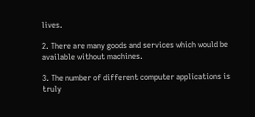lives.

2. There are many goods and services which would be available without machines.

3. The number of different computer applications is truly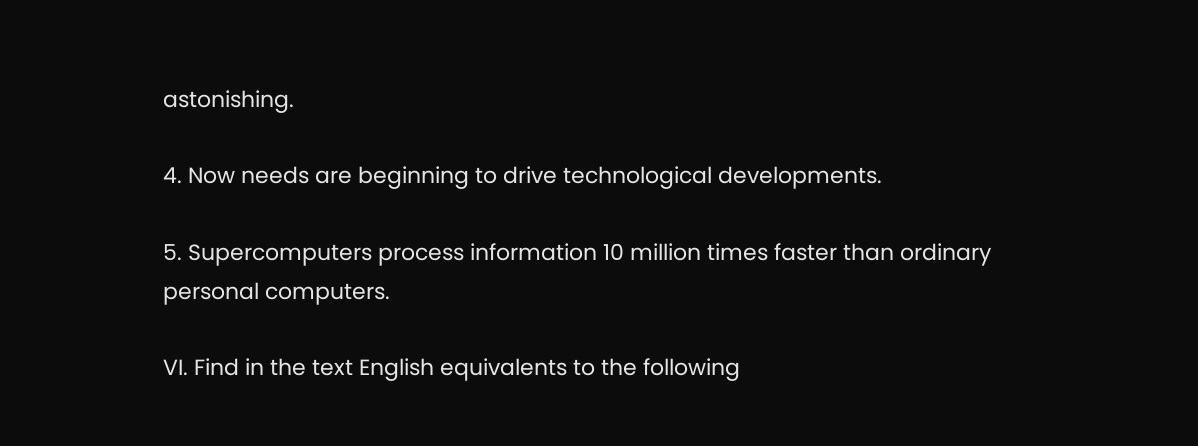astonishing.

4. Now needs are beginning to drive technological developments.

5. Supercomputers process information 10 million times faster than ordinary personal computers.

VI. Find in the text English equivalents to the following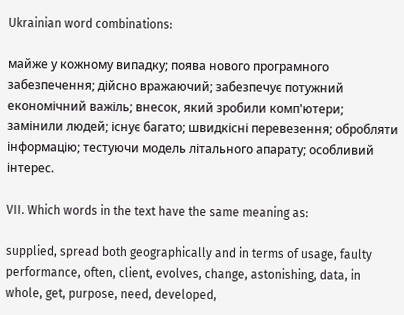Ukrainian word combinations:

майже у кожному випадку; поява нового програмного забезпечення; дійсно вражаючий; забезпечує потужний економічний важіль; внесок, який зробили комп'ютери; замінили людей; існує багато; швидкісні перевезення; обробляти інформацію; тестуючи модель літального апарату; особливий інтерес.

VII. Which words in the text have the same meaning as:

supplied, spread both geographically and in terms of usage, faulty performance, often, client, evolves, change, astonishing, data, in whole, get, purpose, need, developed,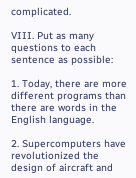complicated.

VIII. Put as many questions to each sentence as possible:

1. Today, there are more different programs than there are words in the English language.

2. Supercomputers have revolutionized the design of aircraft and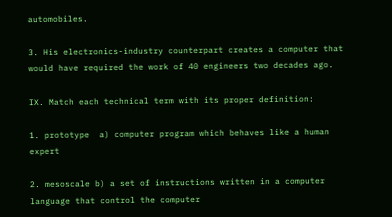automobiles.

3. His electronics-industry counterpart creates a computer that would have required the work of 40 engineers two decades ago.

IX. Match each technical term with its proper definition:

1. prototype  a) computer program which behaves like a human expert

2. mesoscale b) a set of instructions written in a computer language that control the computer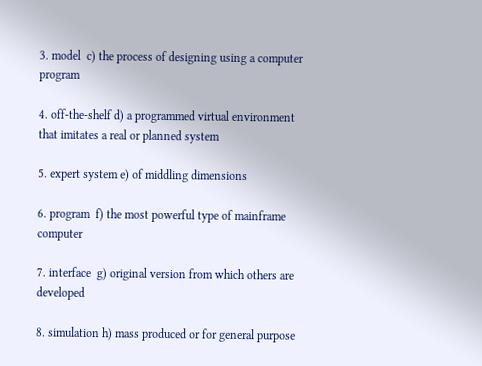3. model  c) the process of designing using a computer program

4. off-the-shelf d) a programmed virtual environment that imitates a real or planned system

5. expert system e) of middling dimensions

6. program  f) the most powerful type of mainframe computer

7. interface  g) original version from which others are developed

8. simulation h) mass produced or for general purpose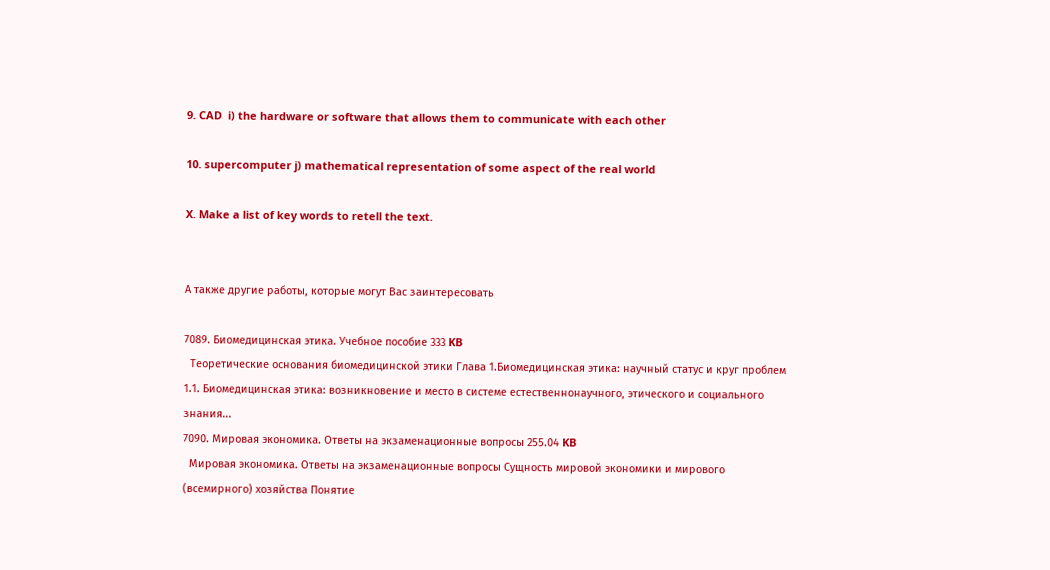9. CAD  i) the hardware or software that allows them to communicate with each other

10. supercomputer j) mathematical representation of some aspect of the real world

X. Make a list of key words to retell the text.


А также другие работы, которые могут Вас заинтересовать

7089. Биомедицинская этика. Учебное пособие 333 KB
  Теоретические основания биомедицинской этики Глава 1.Биомедицинская этика: научный статус и круг проблем 1.1. Биомедицинская этика: возникновение и место в системе естественнонаучного, этического и социального знания...
7090. Мировая экономика. Ответы на экзаменационные вопросы 255.04 KB
  Мировая экономика. Ответы на экзаменационные вопросы Сущность мировой экономики и мирового (всемирного) хозяйства Понятие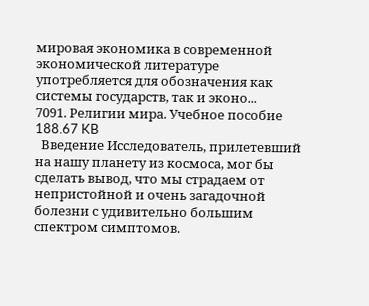мировая экономика в современной экономической литературе употребляется для обозначения как системы государств, так и эконо...
7091. Религии мира. Учебное пособие 188.67 KB
  Введение Исследователь, прилетевший на нашу планету из космоса, мог бы сделать вывод, что мы страдаем от непристойной и очень загадочной болезни с удивительно большим спектром симптомов.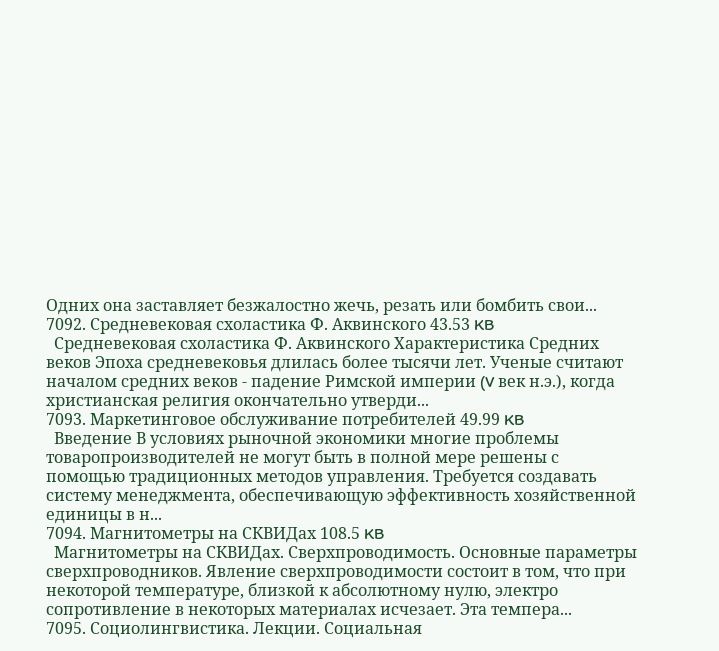Одних она заставляет безжалостно жечь, резать или бомбить свои...
7092. Средневековая схоластика Ф. Аквинского 43.53 KB
  Средневековая схоластика Ф. Аквинского Характеристика Средних веков Эпоха средневековья длилась более тысячи лет. Ученые считают началом средних веков - падение Римской империи (V век н.э.), когда христианская религия окончательно утверди...
7093. Маркетинговое обслуживание потребителей 49.99 KB
  Введение В условиях рыночной экономики многие проблемы товаропроизводителей не могут быть в полной мере решены с помощью традиционных методов управления. Требуется создавать систему менеджмента, обеспечивающую эффективность хозяйственной единицы в н...
7094. Магнитометры на СКВИДах 108.5 KB
  Магнитометры на СКВИДах. Сверхпроводимость. Основные параметры сверхпроводников. Явление сверхпроводимости состоит в том, что при некоторой температуре, близкой к абсолютному нулю, электро сопротивление в некоторых материалах исчезает. Эта темпера...
7095. Социолингвистика. Лекции. Социальная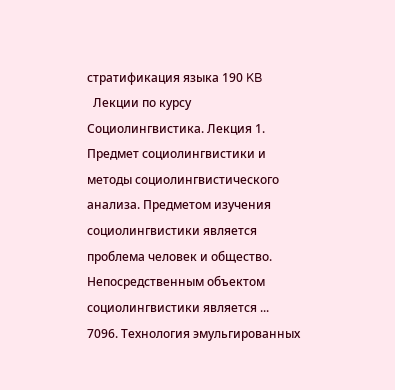стратификация языка 190 KB
  Лекции по курсу Социолингвистика. Лекция 1. Предмет социолингвистики и методы социолингвистического анализа. Предметом изучения социолингвистики является проблема человек и общество. Непосредственным объектом социолингвистики является ...
7096. Технология эмульгированных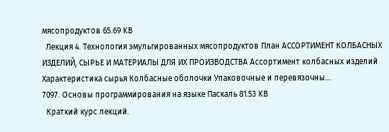мясопродуктов 65.69 KB
  Лекция 4. Технология эмульгированных мясопродуктов План АССОРТИМЕНТ КОЛБАСНЫХ ИЗДЕЛИЙ, СЫРЬЕ И МАТЕРИАЛЫ ДЛЯ ИХ ПРОИЗВОДСТВА Ассортимент колбасных изделий Характеристика сырья Колбасные оболочки Упаковочные и перевязочны...
7097. Основы программирования на языке Паскаль 81.53 KB
  Краткий курс лекций.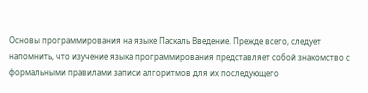Основы программирования на языке Паскаль Введение. Прежде всего, следует напомнить, что изучение языка программирования представляет собой знакомство с формальными правилами записи алгоритмов для их последующего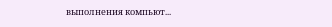выполнения компьют...